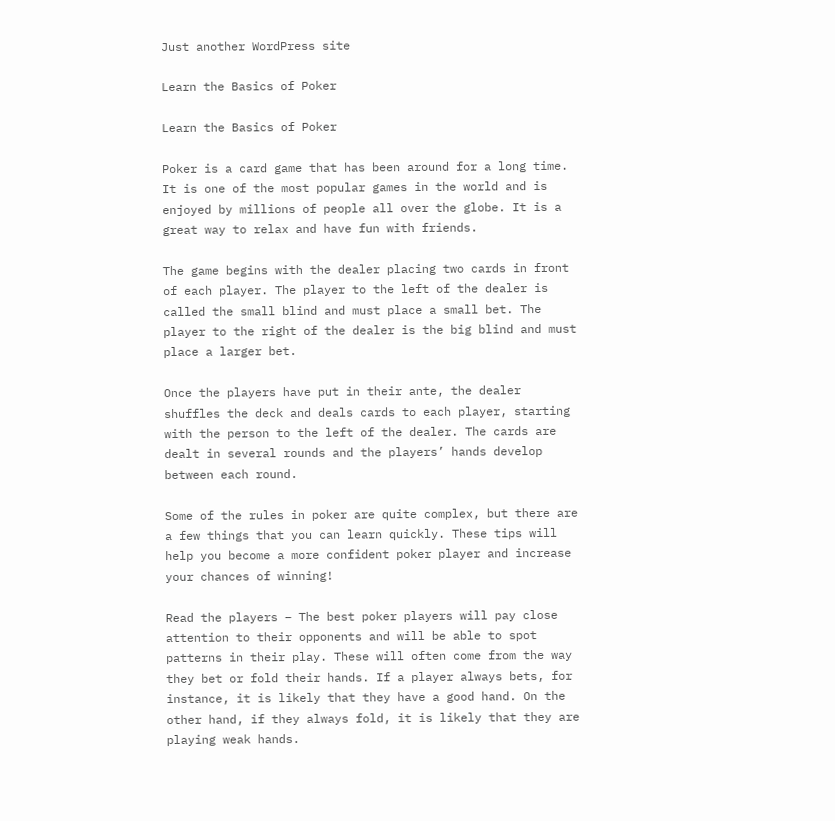Just another WordPress site

Learn the Basics of Poker

Learn the Basics of Poker

Poker is a card game that has been around for a long time. It is one of the most popular games in the world and is enjoyed by millions of people all over the globe. It is a great way to relax and have fun with friends.

The game begins with the dealer placing two cards in front of each player. The player to the left of the dealer is called the small blind and must place a small bet. The player to the right of the dealer is the big blind and must place a larger bet.

Once the players have put in their ante, the dealer shuffles the deck and deals cards to each player, starting with the person to the left of the dealer. The cards are dealt in several rounds and the players’ hands develop between each round.

Some of the rules in poker are quite complex, but there are a few things that you can learn quickly. These tips will help you become a more confident poker player and increase your chances of winning!

Read the players – The best poker players will pay close attention to their opponents and will be able to spot patterns in their play. These will often come from the way they bet or fold their hands. If a player always bets, for instance, it is likely that they have a good hand. On the other hand, if they always fold, it is likely that they are playing weak hands.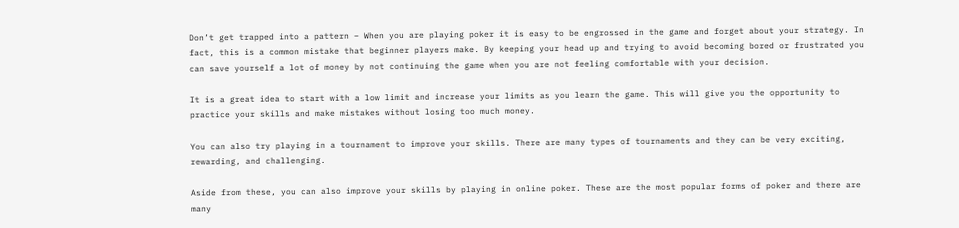Don’t get trapped into a pattern – When you are playing poker it is easy to be engrossed in the game and forget about your strategy. In fact, this is a common mistake that beginner players make. By keeping your head up and trying to avoid becoming bored or frustrated you can save yourself a lot of money by not continuing the game when you are not feeling comfortable with your decision.

It is a great idea to start with a low limit and increase your limits as you learn the game. This will give you the opportunity to practice your skills and make mistakes without losing too much money.

You can also try playing in a tournament to improve your skills. There are many types of tournaments and they can be very exciting, rewarding, and challenging.

Aside from these, you can also improve your skills by playing in online poker. These are the most popular forms of poker and there are many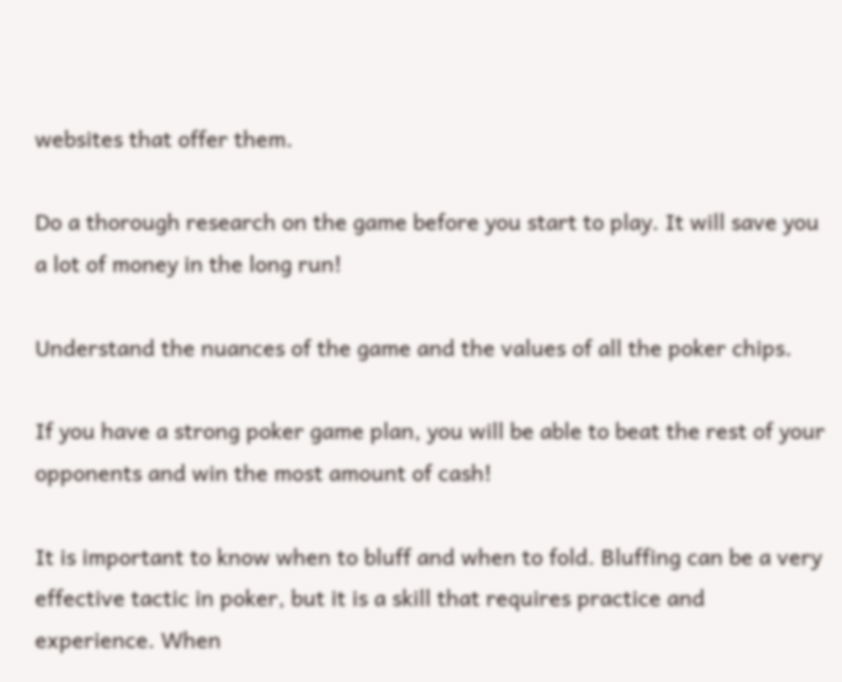websites that offer them.

Do a thorough research on the game before you start to play. It will save you a lot of money in the long run!

Understand the nuances of the game and the values of all the poker chips.

If you have a strong poker game plan, you will be able to beat the rest of your opponents and win the most amount of cash!

It is important to know when to bluff and when to fold. Bluffing can be a very effective tactic in poker, but it is a skill that requires practice and experience. When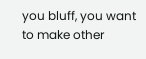you bluff, you want to make other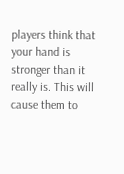players think that your hand is stronger than it really is. This will cause them to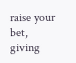raise your bet, giving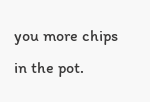you more chips in the pot.